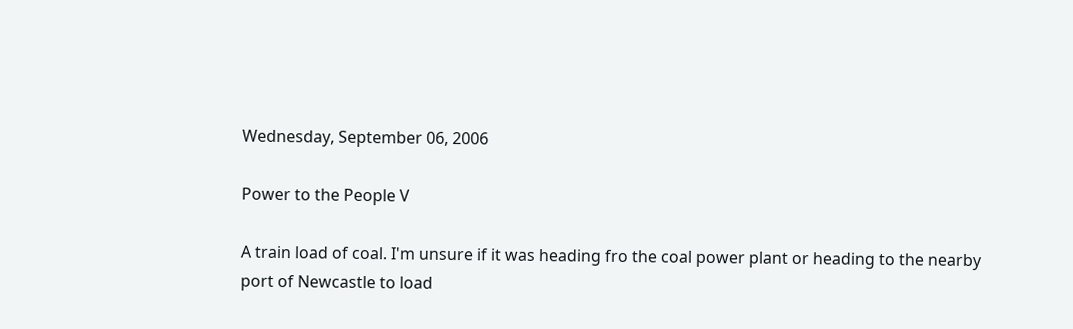Wednesday, September 06, 2006

Power to the People V

A train load of coal. I'm unsure if it was heading fro the coal power plant or heading to the nearby port of Newcastle to load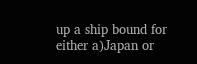up a ship bound for either a)Japan or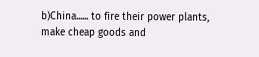b)China...... to fire their power plants, make cheap goods and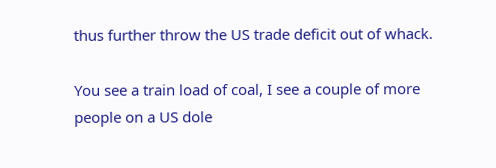thus further throw the US trade deficit out of whack.

You see a train load of coal, I see a couple of more people on a US dole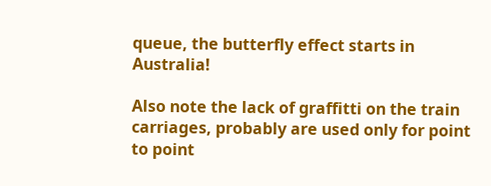queue, the butterfly effect starts in Australia!

Also note the lack of graffitti on the train carriages, probably are used only for point to point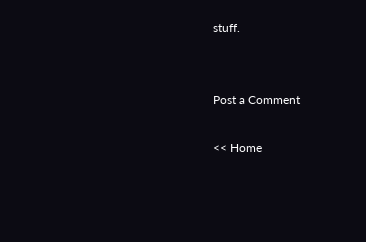stuff.


Post a Comment

<< Home